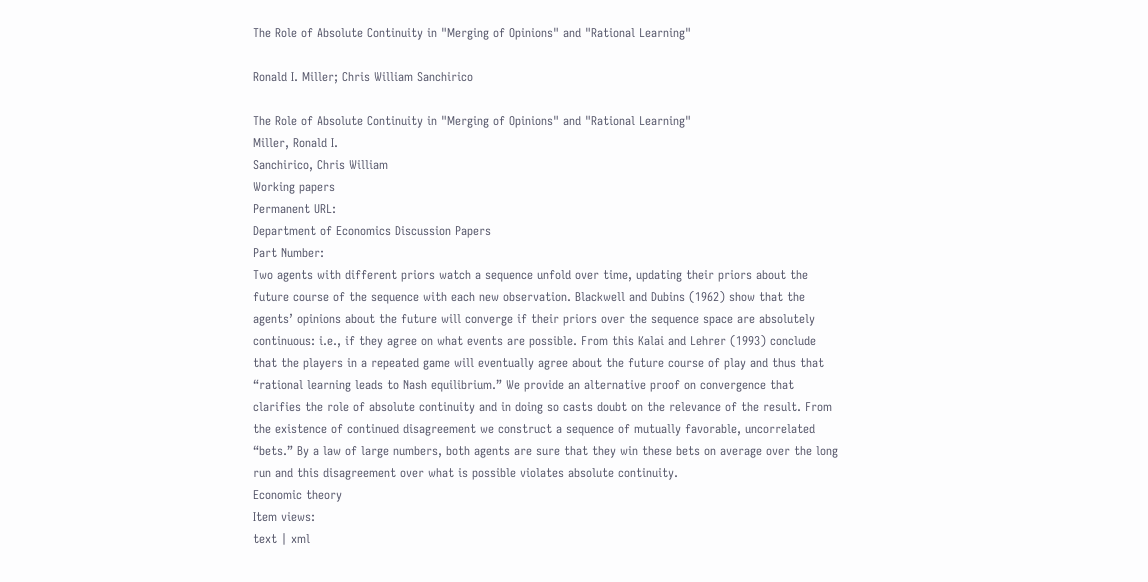The Role of Absolute Continuity in "Merging of Opinions" and "Rational Learning"

Ronald I. Miller; Chris William Sanchirico

The Role of Absolute Continuity in "Merging of Opinions" and "Rational Learning"
Miller, Ronald I.
Sanchirico, Chris William
Working papers
Permanent URL:
Department of Economics Discussion Papers
Part Number:
Two agents with different priors watch a sequence unfold over time, updating their priors about the future course of the sequence with each new observation. Blackwell and Dubins (1962) show that the agents’ opinions about the future will converge if their priors over the sequence space are absolutely continuous: i.e., if they agree on what events are possible. From this Kalai and Lehrer (1993) conclude that the players in a repeated game will eventually agree about the future course of play and thus that “rational learning leads to Nash equilibrium.” We provide an alternative proof on convergence that clarifies the role of absolute continuity and in doing so casts doubt on the relevance of the result. From the existence of continued disagreement we construct a sequence of mutually favorable, uncorrelated “bets.” By a law of large numbers, both agents are sure that they win these bets on average over the long run and this disagreement over what is possible violates absolute continuity.
Economic theory
Item views:
text | xml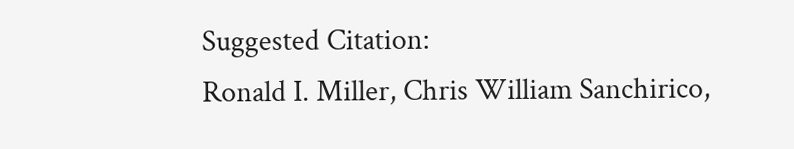Suggested Citation:
Ronald I. Miller, Chris William Sanchirico,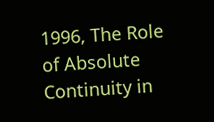1996, The Role of Absolute Continuity in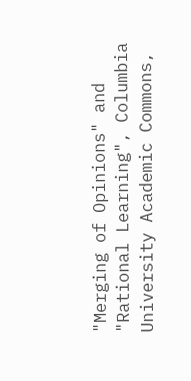"Merging of Opinions" and "Rational Learning", Columbia University Academic Commons,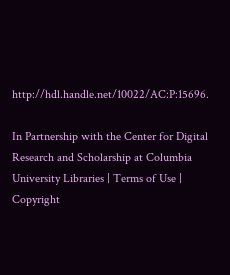http://hdl.handle.net/10022/AC:P:15696.

In Partnership with the Center for Digital Research and Scholarship at Columbia University Libraries | Terms of Use | Copyright